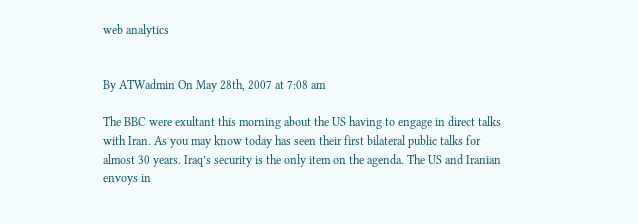web analytics


By ATWadmin On May 28th, 2007 at 7:08 am

The BBC were exultant this morning about the US having to engage in direct talks with Iran. As you may know today has seen their first bilateral public talks for almost 30 years. Iraq’s security is the only item on the agenda. The US and Iranian envoys in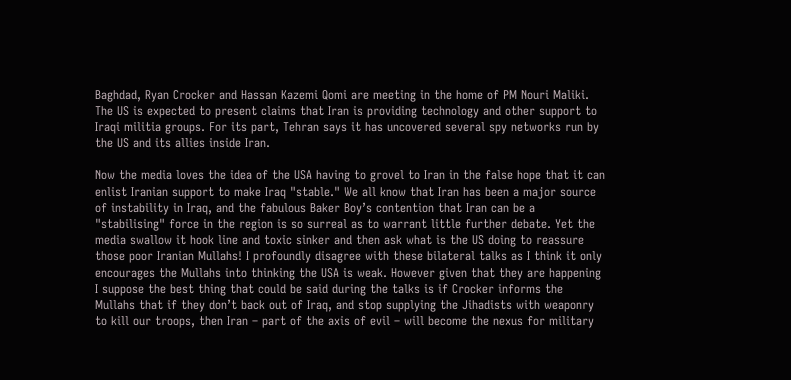Baghdad, Ryan Crocker and Hassan Kazemi Qomi are meeting in the home of PM Nouri Maliki. The US is expected to present claims that Iran is providing technology and other support to Iraqi militia groups. For its part, Tehran says it has uncovered several spy networks run by the US and its allies inside Iran.

Now the media loves the idea of the USA having to grovel to Iran in the false hope that it can enlist Iranian support to make Iraq "stable." We all know that Iran has been a major source of instability in Iraq, and the fabulous Baker Boy’s contention that Iran can be a "stabilising" force in the region is so surreal as to warrant little further debate. Yet the media swallow it hook line and toxic sinker and then ask what is the US doing to reassure those poor Iranian Mullahs! I profoundly disagree with these bilateral talks as I think it only encourages the Mullahs into thinking the USA is weak. However given that they are happening I suppose the best thing that could be said during the talks is if Crocker informs the Mullahs that if they don’t back out of Iraq, and stop supplying the Jihadists with weaponry to kill our troops, then Iran – part of the axis of evil – will become the nexus for military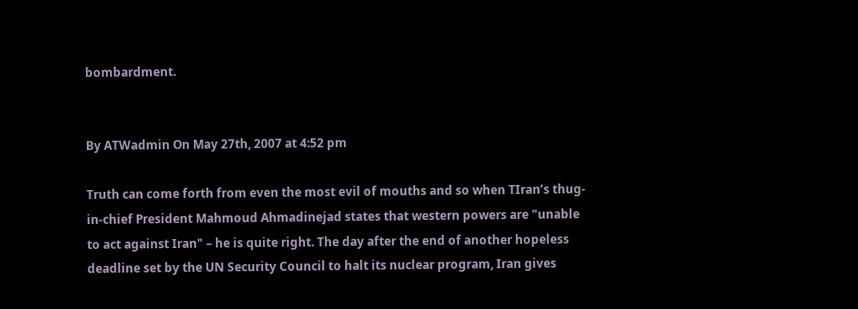bombardment.


By ATWadmin On May 27th, 2007 at 4:52 pm

Truth can come forth from even the most evil of mouths and so when TIran’s thug-in-chief President Mahmoud Ahmadinejad states that western powers are "unable to act against Iran" – he is quite right. The day after the end of another hopeless deadline set by the UN Security Council to halt its nuclear program, Iran gives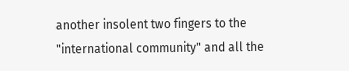another insolent two fingers to the "international community" and all the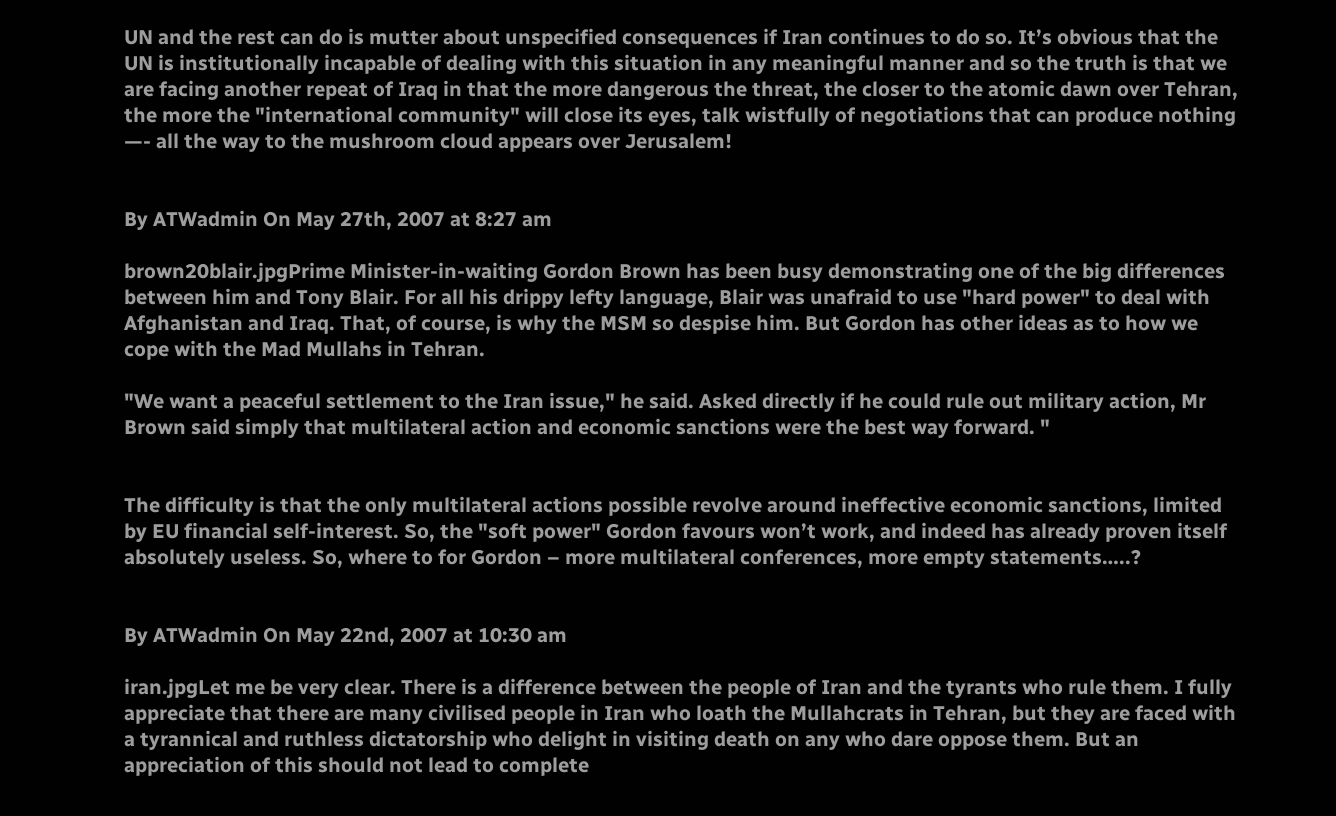UN and the rest can do is mutter about unspecified consequences if Iran continues to do so. It’s obvious that the UN is institutionally incapable of dealing with this situation in any meaningful manner and so the truth is that we are facing another repeat of Iraq in that the more dangerous the threat, the closer to the atomic dawn over Tehran, the more the "international community" will close its eyes, talk wistfully of negotiations that can produce nothing —- all the way to the mushroom cloud appears over Jerusalem!


By ATWadmin On May 27th, 2007 at 8:27 am

brown20blair.jpgPrime Minister-in-waiting Gordon Brown has been busy demonstrating one of the big differences between him and Tony Blair. For all his drippy lefty language, Blair was unafraid to use "hard power" to deal with Afghanistan and Iraq. That, of course, is why the MSM so despise him. But Gordon has other ideas as to how we cope with the Mad Mullahs in Tehran.

"We want a peaceful settlement to the Iran issue," he said. Asked directly if he could rule out military action, Mr Brown said simply that multilateral action and economic sanctions were the best way forward. "


The difficulty is that the only multilateral actions possible revolve around ineffective economic sanctions, limited by EU financial self-interest. So, the "soft power" Gordon favours won’t work, and indeed has already proven itself absolutely useless. So, where to for Gordon – more multilateral conferences, more empty statements…..?


By ATWadmin On May 22nd, 2007 at 10:30 am

iran.jpgLet me be very clear. There is a difference between the people of Iran and the tyrants who rule them. I fully appreciate that there are many civilised people in Iran who loath the Mullahcrats in Tehran, but they are faced with a tyrannical and ruthless dictatorship who delight in visiting death on any who dare oppose them. But an appreciation of this should not lead to complete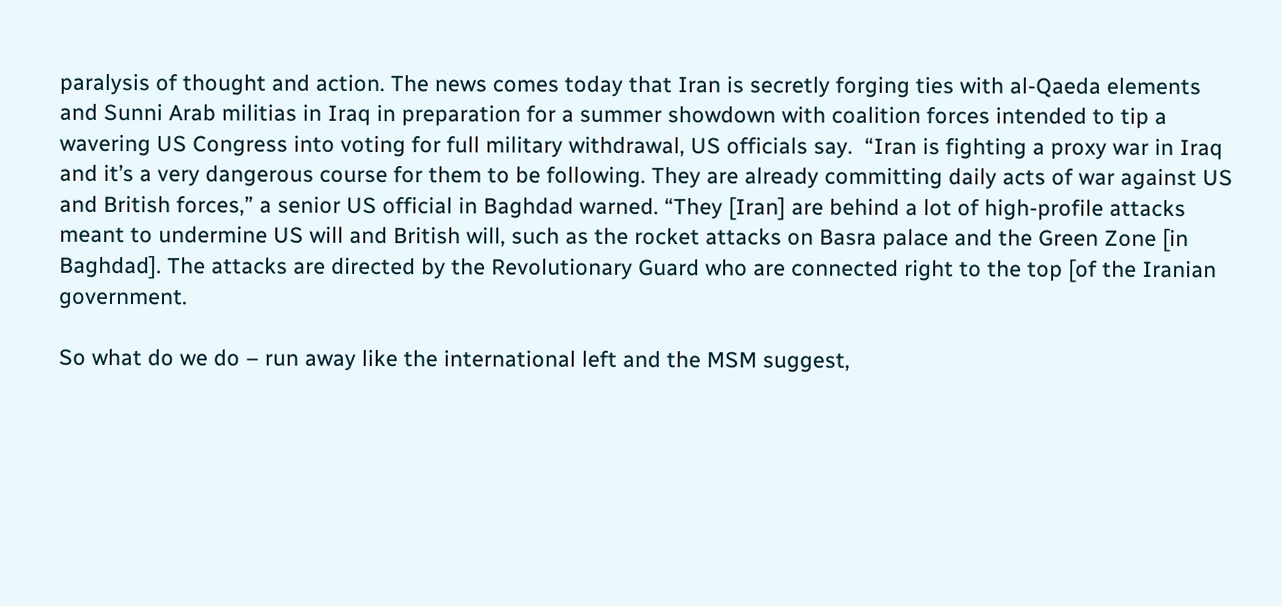paralysis of thought and action. The news comes today that Iran is secretly forging ties with al-Qaeda elements and Sunni Arab militias in Iraq in preparation for a summer showdown with coalition forces intended to tip a wavering US Congress into voting for full military withdrawal, US officials say.  “Iran is fighting a proxy war in Iraq and it’s a very dangerous course for them to be following. They are already committing daily acts of war against US and British forces,” a senior US official in Baghdad warned. “They [Iran] are behind a lot of high-profile attacks meant to undermine US will and British will, such as the rocket attacks on Basra palace and the Green Zone [in Baghdad]. The attacks are directed by the Revolutionary Guard who are connected right to the top [of the Iranian government.

So what do we do – run away like the international left and the MSM suggest,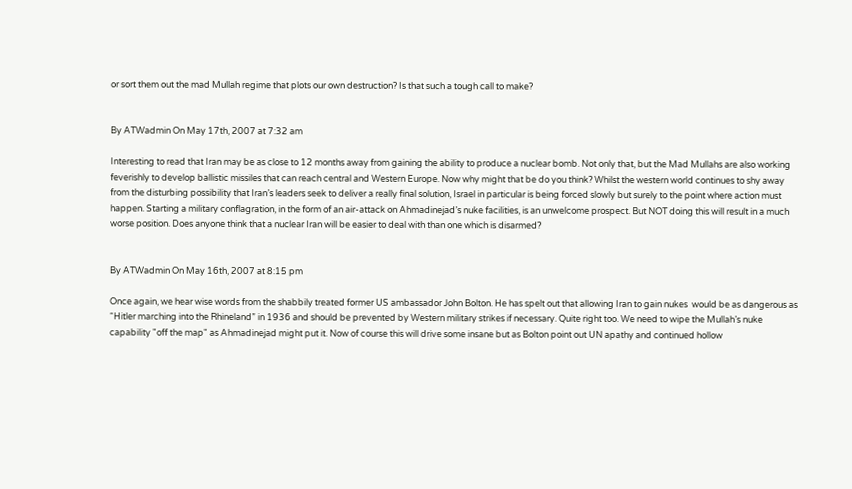or sort them out the mad Mullah regime that plots our own destruction? Is that such a tough call to make?


By ATWadmin On May 17th, 2007 at 7:32 am

Interesting to read that Iran may be as close to 12 months away from gaining the ability to produce a nuclear bomb. Not only that, but the Mad Mullahs are also working feverishly to develop ballistic missiles that can reach central and Western Europe. Now why might that be do you think? Whilst the western world continues to shy away from the disturbing possibility that Iran’s leaders seek to deliver a really final solution, Israel in particular is being forced slowly but surely to the point where action must happen. Starting a military conflagration, in the form of an air-attack on Ahmadinejad’s nuke facilities, is an unwelcome prospect. But NOT doing this will result in a much worse position. Does anyone think that a nuclear Iran will be easier to deal with than one which is disarmed?


By ATWadmin On May 16th, 2007 at 8:15 pm

Once again, we hear wise words from the shabbily treated former US ambassador John Bolton. He has spelt out that allowing Iran to gain nukes  would be as dangerous as “Hitler marching into the Rhineland” in 1936 and should be prevented by Western military strikes if necessary. Quite right too. We need to wipe the Mullah’s nuke capability "off the map" as Ahmadinejad might put it. Now of course this will drive some insane but as Bolton point out UN apathy and continued hollow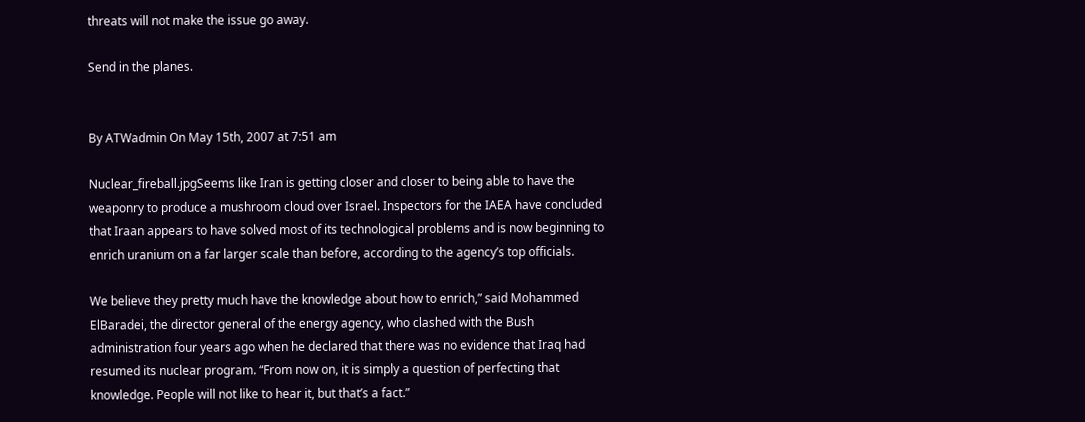threats will not make the issue go away.

Send in the planes.


By ATWadmin On May 15th, 2007 at 7:51 am

Nuclear_fireball.jpgSeems like Iran is getting closer and closer to being able to have the weaponry to produce a mushroom cloud over Israel. Inspectors for the IAEA have concluded that Iraan appears to have solved most of its technological problems and is now beginning to enrich uranium on a far larger scale than before, according to the agency’s top officials.

We believe they pretty much have the knowledge about how to enrich,” said Mohammed ElBaradei, the director general of the energy agency, who clashed with the Bush administration four years ago when he declared that there was no evidence that Iraq had resumed its nuclear program. “From now on, it is simply a question of perfecting that knowledge. People will not like to hear it, but that’s a fact.”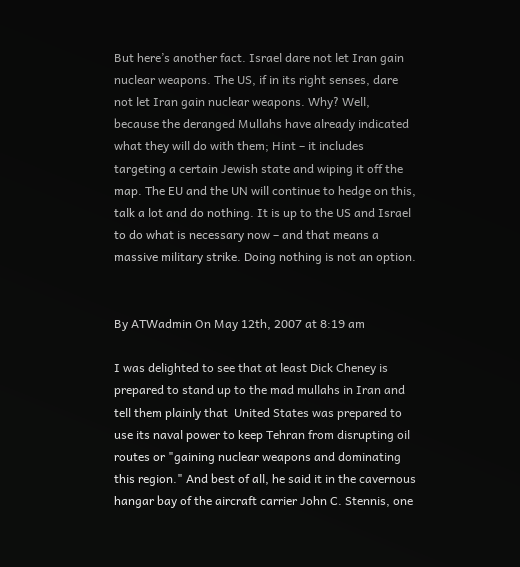But here’s another fact. Israel dare not let Iran gain nuclear weapons. The US, if in its right senses, dare not let Iran gain nuclear weapons. Why? Well, because the deranged Mullahs have already indicated what they will do with them; Hint – it includes targeting a certain Jewish state and wiping it off the map. The EU and the UN will continue to hedge on this, talk a lot and do nothing. It is up to the US and Israel to do what is necessary now – and that means a massive military strike. Doing nothing is not an option.


By ATWadmin On May 12th, 2007 at 8:19 am

I was delighted to see that at least Dick Cheney is prepared to stand up to the mad mullahs in Iran and tell them plainly that  United States was prepared to use its naval power to keep Tehran from disrupting oil routes or "gaining nuclear weapons and dominating this region." And best of all, he said it in the cavernous hangar bay of the aircraft carrier John C. Stennis, one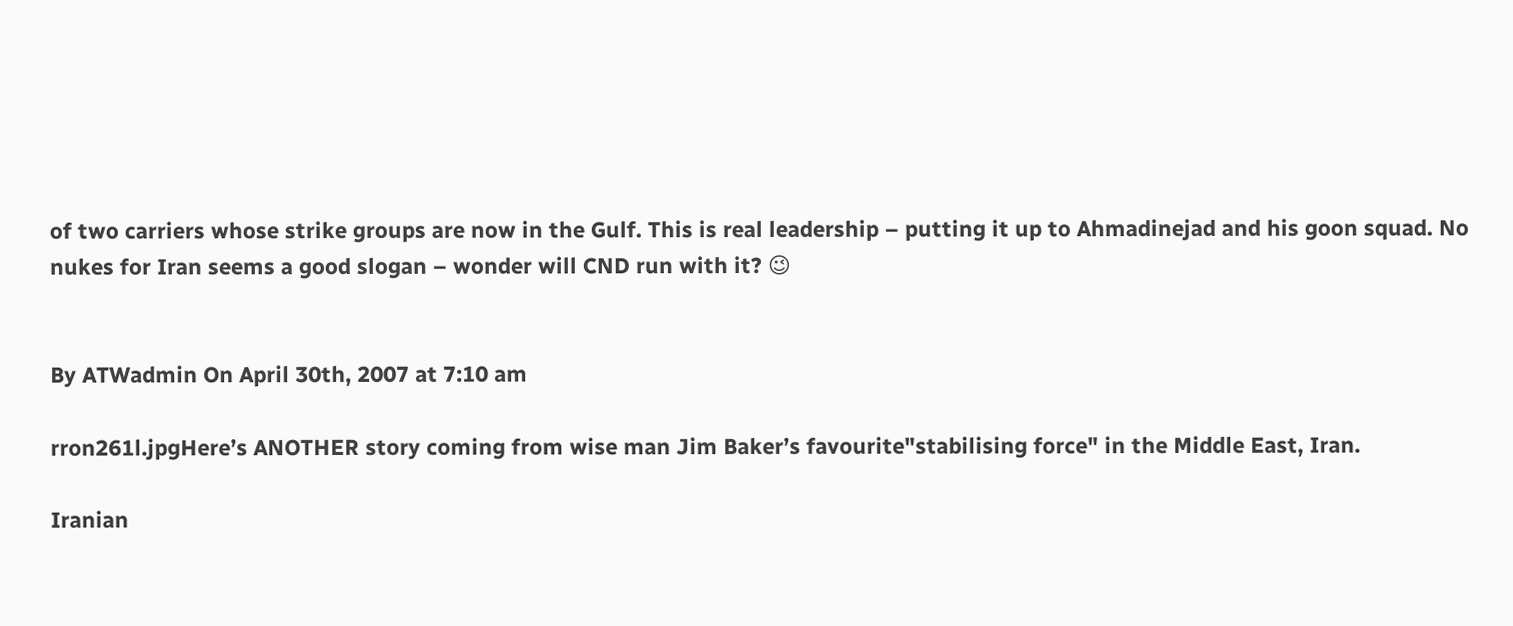of two carriers whose strike groups are now in the Gulf. This is real leadership – putting it up to Ahmadinejad and his goon squad. No nukes for Iran seems a good slogan – wonder will CND run with it? 😉


By ATWadmin On April 30th, 2007 at 7:10 am

rron261l.jpgHere’s ANOTHER story coming from wise man Jim Baker’s favourite"stabilising force" in the Middle East, Iran.

Iranian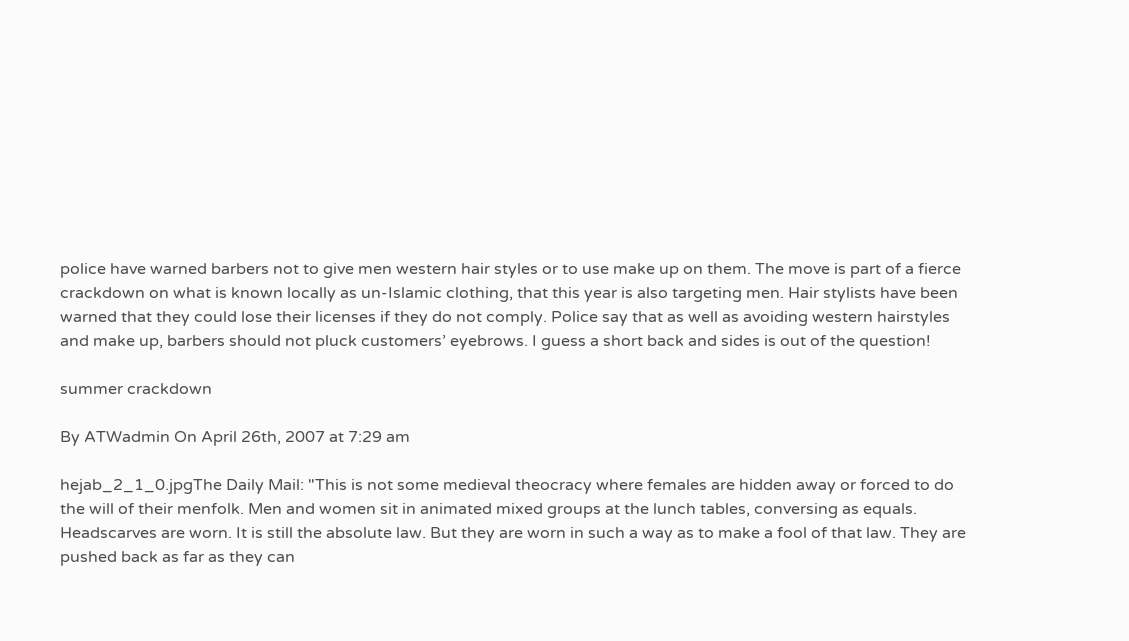police have warned barbers not to give men western hair styles or to use make up on them. The move is part of a fierce crackdown on what is known locally as un-Islamic clothing, that this year is also targeting men. Hair stylists have been warned that they could lose their licenses if they do not comply. Police say that as well as avoiding western hairstyles and make up, barbers should not pluck customers’ eyebrows. I guess a short back and sides is out of the question!

summer crackdown

By ATWadmin On April 26th, 2007 at 7:29 am

hejab_2_1_0.jpgThe Daily Mail: "This is not some medieval theocracy where females are hidden away or forced to do the will of their menfolk. Men and women sit in animated mixed groups at the lunch tables, conversing as equals. Headscarves are worn. It is still the absolute law. But they are worn in such a way as to make a fool of that law. They are pushed back as far as they can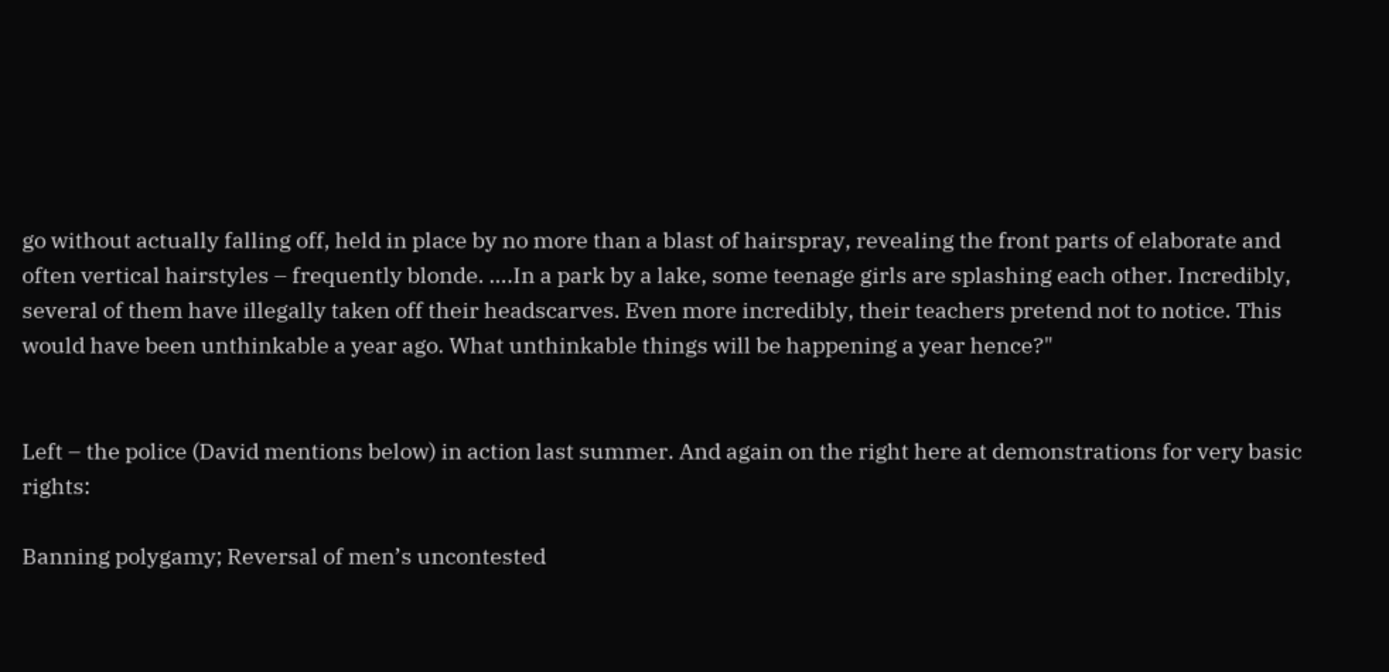go without actually falling off, held in place by no more than a blast of hairspray, revealing the front parts of elaborate and often vertical hairstyles – frequently blonde. ….In a park by a lake, some teenage girls are splashing each other. Incredibly, several of them have illegally taken off their headscarves. Even more incredibly, their teachers pretend not to notice. This would have been unthinkable a year ago. What unthinkable things will be happening a year hence?"


Left – the police (David mentions below) in action last summer. And again on the right here at demonstrations for very basic rights:

Banning polygamy; Reversal of men’s uncontested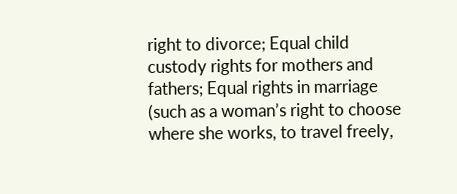right to divorce; Equal child custody rights for mothers and fathers; Equal rights in marriage (such as a woman’s right to choose where she works, to travel freely,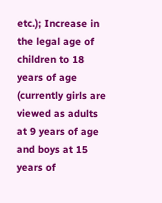etc.); Increase in the legal age of children to 18 years of age (currently girls are viewed as adults at 9 years of age and boys at 15 years of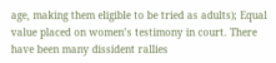age, making them eligible to be tried as adults); Equal value placed on women’s testimony in court. There have been many dissident rallies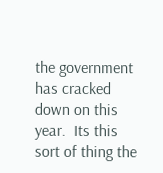the government has cracked down on this year.  Its this sort of thing the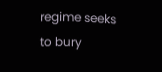regime seeks to bury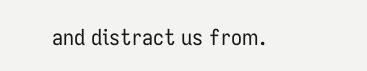and distract us from.